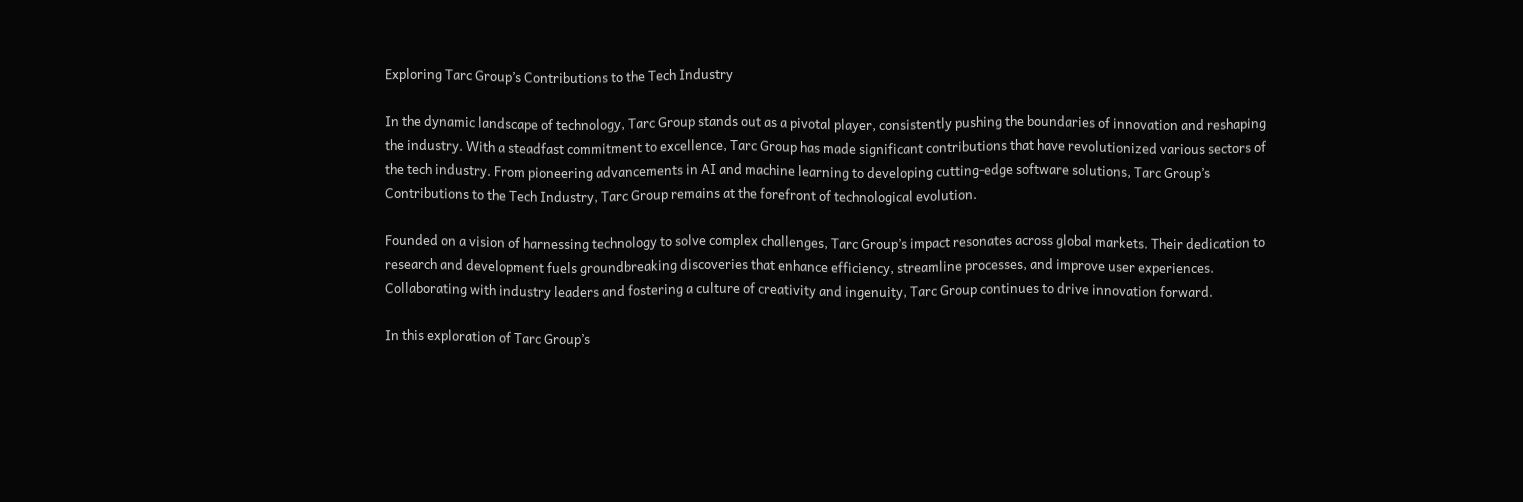Exploring Tarc Group’s Contributions to the Tech Industry

In the dynamic landscape of technology, Tarc Group stands out as a pivotal player, consistently pushing the boundaries of innovation and reshaping the industry. With a steadfast commitment to excellence, Tarc Group has made significant contributions that have revolutionized various sectors of the tech industry. From pioneering advancements in AI and machine learning to developing cutting-edge software solutions, Tarc Group’s Contributions to the Tech Industry, Tarc Group remains at the forefront of technological evolution.

Founded on a vision of harnessing technology to solve complex challenges, Tarc Group’s impact resonates across global markets. Their dedication to research and development fuels groundbreaking discoveries that enhance efficiency, streamline processes, and improve user experiences. Collaborating with industry leaders and fostering a culture of creativity and ingenuity, Tarc Group continues to drive innovation forward.

In this exploration of Tarc Group’s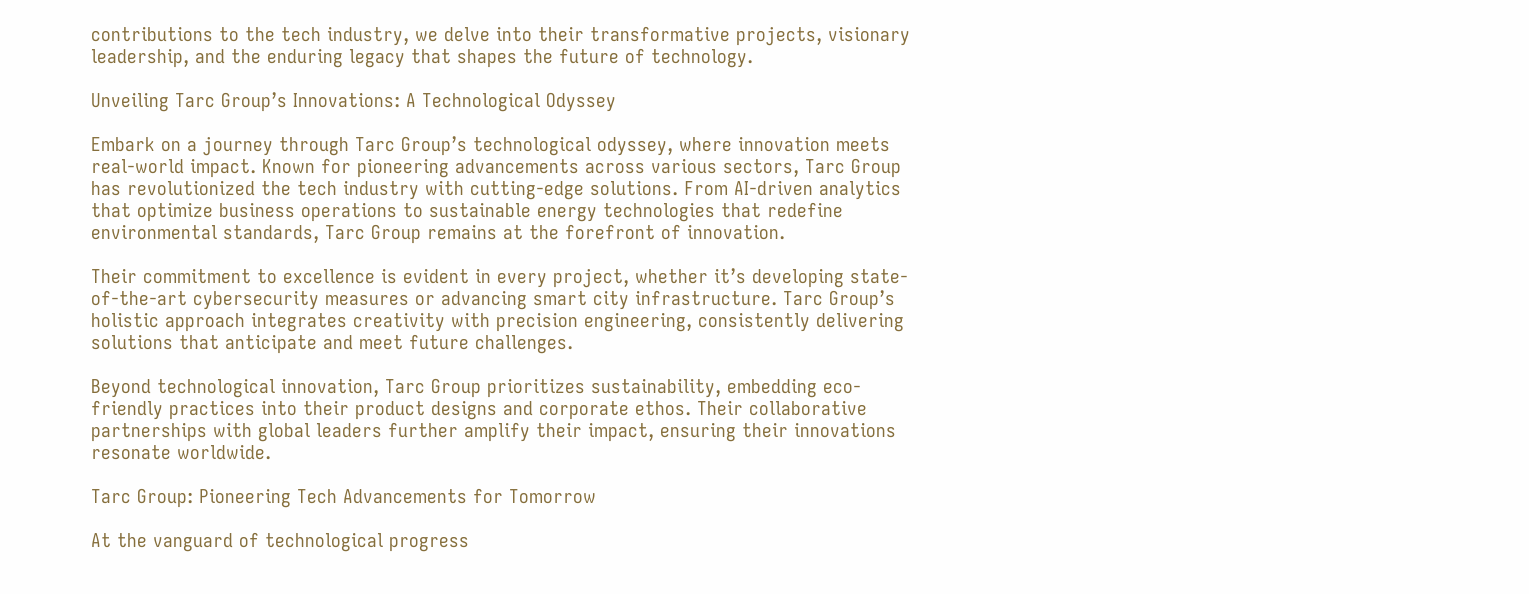contributions to the tech industry, we delve into their transformative projects, visionary leadership, and the enduring legacy that shapes the future of technology.

Unveiling Tarc Group’s Innovations: A Technological Odyssey

Embark on a journey through Tarc Group’s technological odyssey, where innovation meets real-world impact. Known for pioneering advancements across various sectors, Tarc Group has revolutionized the tech industry with cutting-edge solutions. From AI-driven analytics that optimize business operations to sustainable energy technologies that redefine environmental standards, Tarc Group remains at the forefront of innovation.

Their commitment to excellence is evident in every project, whether it’s developing state-of-the-art cybersecurity measures or advancing smart city infrastructure. Tarc Group’s holistic approach integrates creativity with precision engineering, consistently delivering solutions that anticipate and meet future challenges.

Beyond technological innovation, Tarc Group prioritizes sustainability, embedding eco-friendly practices into their product designs and corporate ethos. Their collaborative partnerships with global leaders further amplify their impact, ensuring their innovations resonate worldwide.

Tarc Group: Pioneering Tech Advancements for Tomorrow

At the vanguard of technological progress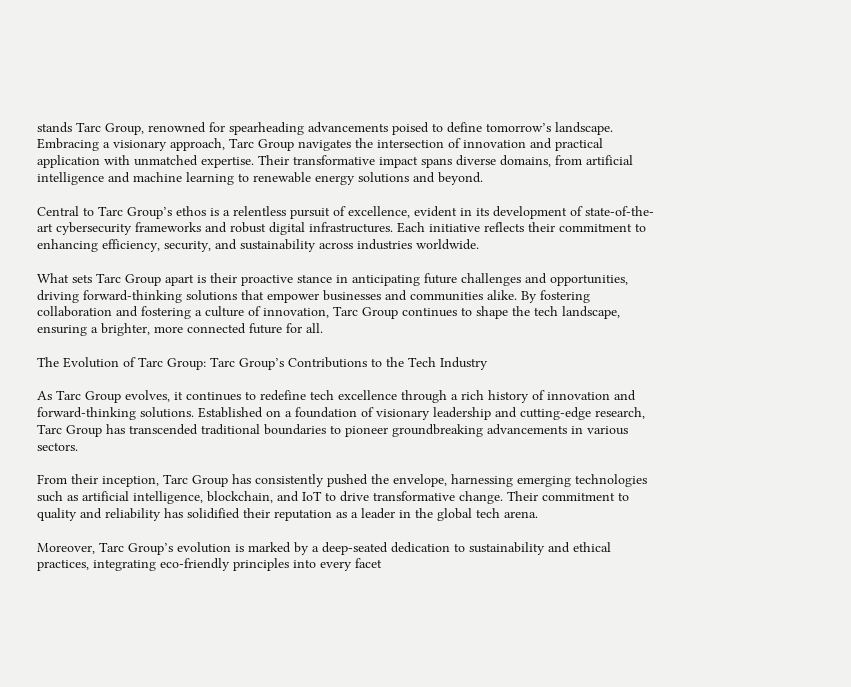stands Tarc Group, renowned for spearheading advancements poised to define tomorrow’s landscape. Embracing a visionary approach, Tarc Group navigates the intersection of innovation and practical application with unmatched expertise. Their transformative impact spans diverse domains, from artificial intelligence and machine learning to renewable energy solutions and beyond.

Central to Tarc Group’s ethos is a relentless pursuit of excellence, evident in its development of state-of-the-art cybersecurity frameworks and robust digital infrastructures. Each initiative reflects their commitment to enhancing efficiency, security, and sustainability across industries worldwide.

What sets Tarc Group apart is their proactive stance in anticipating future challenges and opportunities, driving forward-thinking solutions that empower businesses and communities alike. By fostering collaboration and fostering a culture of innovation, Tarc Group continues to shape the tech landscape, ensuring a brighter, more connected future for all.

The Evolution of Tarc Group: Tarc Group’s Contributions to the Tech Industry

As Tarc Group evolves, it continues to redefine tech excellence through a rich history of innovation and forward-thinking solutions. Established on a foundation of visionary leadership and cutting-edge research, Tarc Group has transcended traditional boundaries to pioneer groundbreaking advancements in various sectors.

From their inception, Tarc Group has consistently pushed the envelope, harnessing emerging technologies such as artificial intelligence, blockchain, and IoT to drive transformative change. Their commitment to quality and reliability has solidified their reputation as a leader in the global tech arena.

Moreover, Tarc Group’s evolution is marked by a deep-seated dedication to sustainability and ethical practices, integrating eco-friendly principles into every facet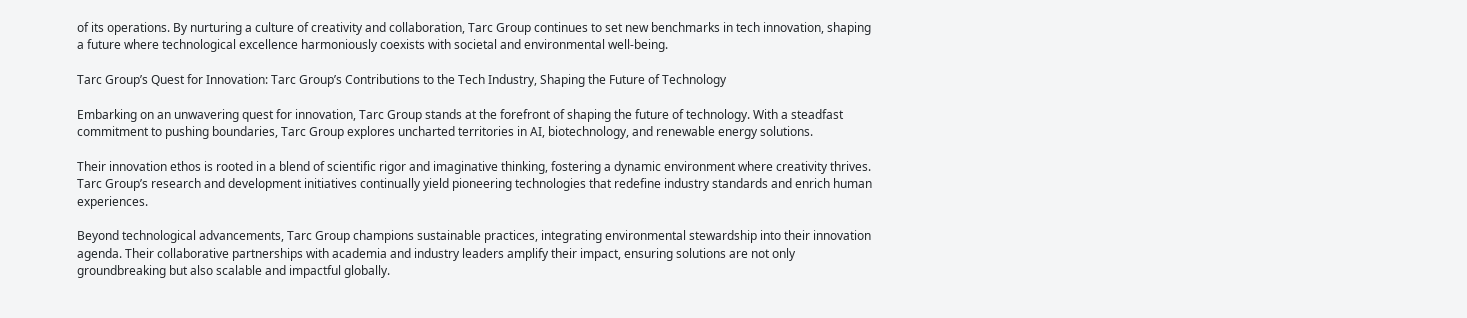of its operations. By nurturing a culture of creativity and collaboration, Tarc Group continues to set new benchmarks in tech innovation, shaping a future where technological excellence harmoniously coexists with societal and environmental well-being.

Tarc Group’s Quest for Innovation: Tarc Group’s Contributions to the Tech Industry, Shaping the Future of Technology

Embarking on an unwavering quest for innovation, Tarc Group stands at the forefront of shaping the future of technology. With a steadfast commitment to pushing boundaries, Tarc Group explores uncharted territories in AI, biotechnology, and renewable energy solutions.

Their innovation ethos is rooted in a blend of scientific rigor and imaginative thinking, fostering a dynamic environment where creativity thrives. Tarc Group’s research and development initiatives continually yield pioneering technologies that redefine industry standards and enrich human experiences.

Beyond technological advancements, Tarc Group champions sustainable practices, integrating environmental stewardship into their innovation agenda. Their collaborative partnerships with academia and industry leaders amplify their impact, ensuring solutions are not only groundbreaking but also scalable and impactful globally.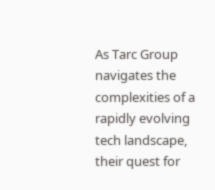As Tarc Group navigates the complexities of a rapidly evolving tech landscape, their quest for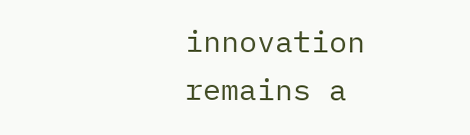innovation remains a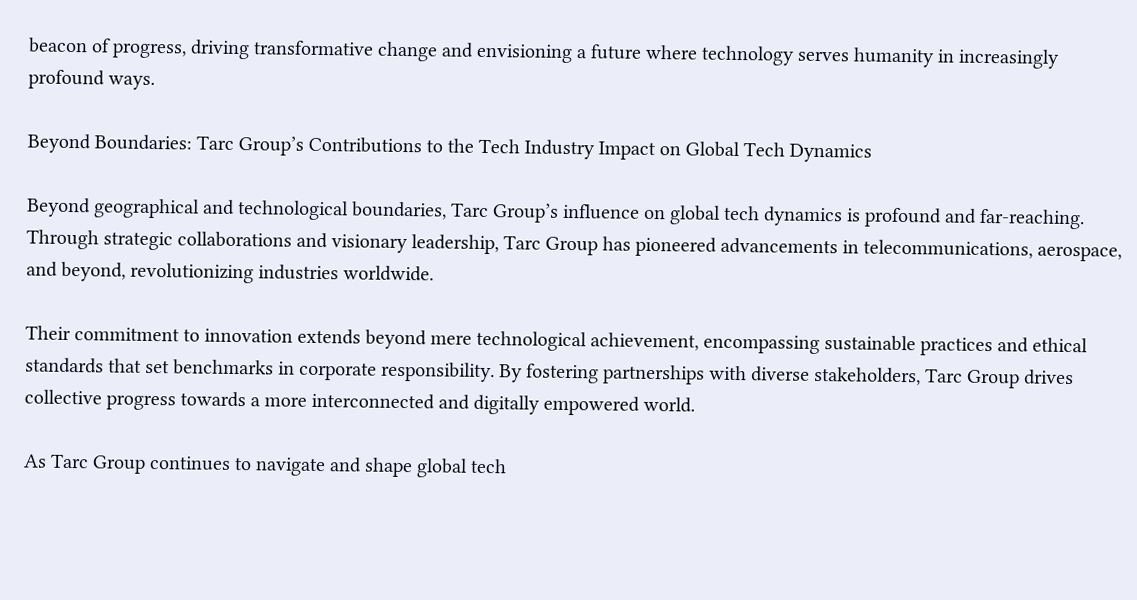beacon of progress, driving transformative change and envisioning a future where technology serves humanity in increasingly profound ways.

Beyond Boundaries: Tarc Group’s Contributions to the Tech Industry Impact on Global Tech Dynamics

Beyond geographical and technological boundaries, Tarc Group’s influence on global tech dynamics is profound and far-reaching. Through strategic collaborations and visionary leadership, Tarc Group has pioneered advancements in telecommunications, aerospace, and beyond, revolutionizing industries worldwide.

Their commitment to innovation extends beyond mere technological achievement, encompassing sustainable practices and ethical standards that set benchmarks in corporate responsibility. By fostering partnerships with diverse stakeholders, Tarc Group drives collective progress towards a more interconnected and digitally empowered world.

As Tarc Group continues to navigate and shape global tech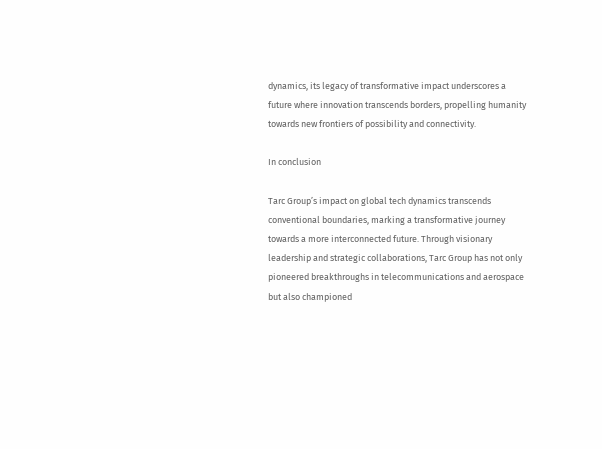dynamics, its legacy of transformative impact underscores a future where innovation transcends borders, propelling humanity towards new frontiers of possibility and connectivity.

In conclusion

Tarc Group’s impact on global tech dynamics transcends conventional boundaries, marking a transformative journey towards a more interconnected future. Through visionary leadership and strategic collaborations, Tarc Group has not only pioneered breakthroughs in telecommunications and aerospace but also championed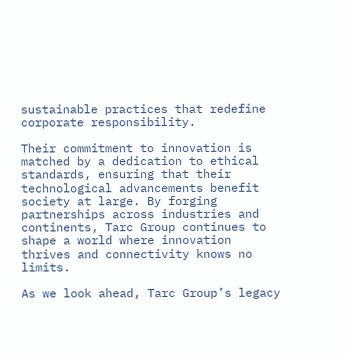sustainable practices that redefine corporate responsibility.

Their commitment to innovation is matched by a dedication to ethical standards, ensuring that their technological advancements benefit society at large. By forging partnerships across industries and continents, Tarc Group continues to shape a world where innovation thrives and connectivity knows no limits.

As we look ahead, Tarc Group’s legacy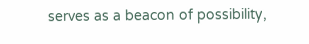serves as a beacon of possibility,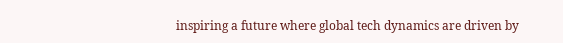inspiring a future where global tech dynamics are driven by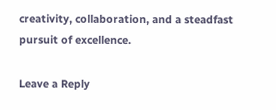creativity, collaboration, and a steadfast pursuit of excellence.

Leave a Reply